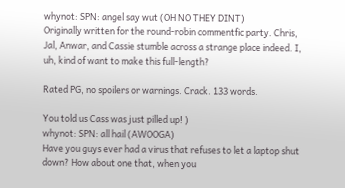whynot: SPN: angel say wut (OH NO THEY DINT)
Originally written for the round-robin commentfic party. Chris, Jal, Anwar, and Cassie stumble across a strange place indeed. I, uh, kind of want to make this full-length?

Rated PG, no spoilers or warnings. Crack. 133 words.

You told us Cass was just pilled up! )
whynot: SPN: all hail (AWOOGA)
Have you guys ever had a virus that refuses to let a laptop shut down? How about one that, when you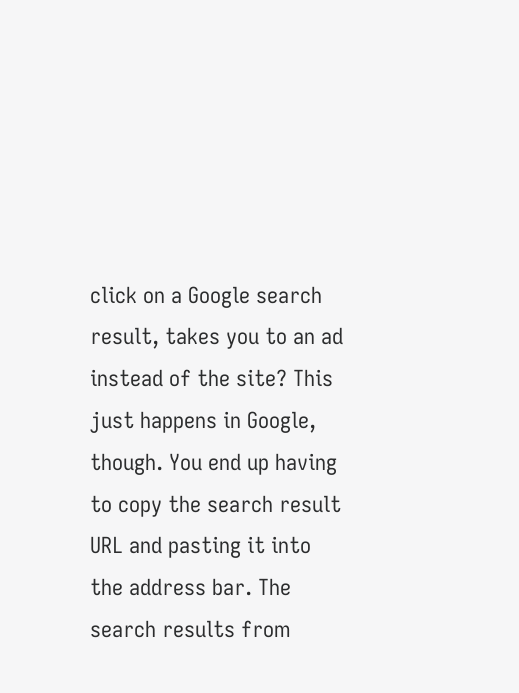click on a Google search result, takes you to an ad instead of the site? This just happens in Google, though. You end up having to copy the search result URL and pasting it into the address bar. The search results from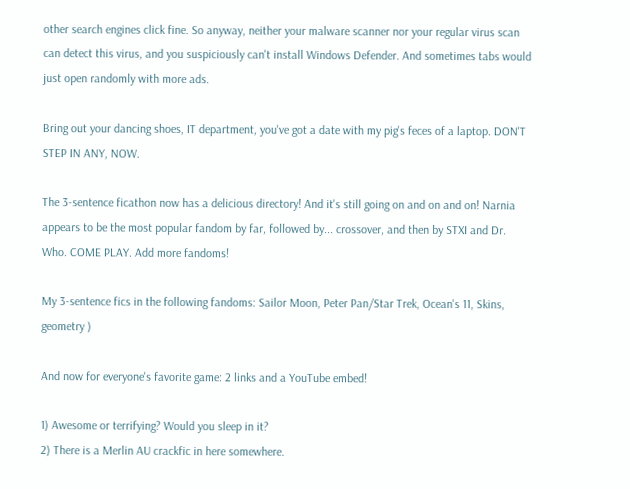other search engines click fine. So anyway, neither your malware scanner nor your regular virus scan can detect this virus, and you suspiciously can't install Windows Defender. And sometimes tabs would just open randomly with more ads.

Bring out your dancing shoes, IT department, you've got a date with my pig's feces of a laptop. DON'T STEP IN ANY, NOW.

The 3-sentence ficathon now has a delicious directory! And it's still going on and on and on! Narnia appears to be the most popular fandom by far, followed by... crossover, and then by STXI and Dr. Who. COME PLAY. Add more fandoms!

My 3-sentence fics in the following fandoms: Sailor Moon, Peter Pan/Star Trek, Ocean's 11, Skins, geometry )

And now for everyone's favorite game: 2 links and a YouTube embed!

1) Awesome or terrifying? Would you sleep in it?
2) There is a Merlin AU crackfic in here somewhere.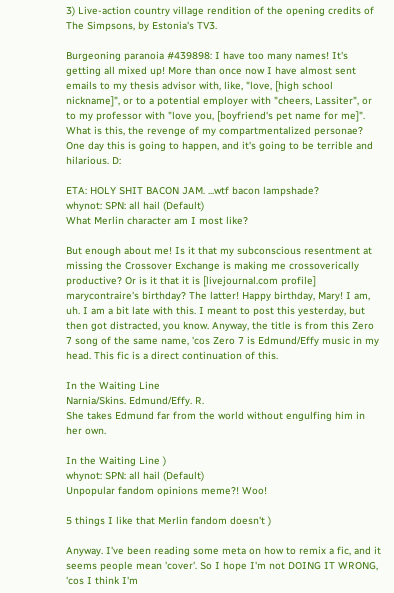3) Live-action country village rendition of the opening credits of The Simpsons, by Estonia's TV3.

Burgeoning paranoia #439898: I have too many names! It's getting all mixed up! More than once now I have almost sent emails to my thesis advisor with, like, "love, [high school nickname]", or to a potential employer with "cheers, Lassiter", or to my professor with "love you, [boyfriend's pet name for me]". What is this, the revenge of my compartmentalized personae? One day this is going to happen, and it's going to be terrible and hilarious. D:

ETA: HOLY SHIT BACON JAM. ...wtf bacon lampshade?
whynot: SPN: all hail (Default)
What Merlin character am I most like?

But enough about me! Is it that my subconscious resentment at missing the Crossover Exchange is making me crossoverically productive? Or is it that it is [livejournal.com profile] marycontraire's birthday? The latter! Happy birthday, Mary! I am, uh. I am a bit late with this. I meant to post this yesterday, but then got distracted, you know. Anyway, the title is from this Zero 7 song of the same name, 'cos Zero 7 is Edmund/Effy music in my head. This fic is a direct continuation of this.

In the Waiting Line
Narnia/Skins. Edmund/Effy. R.
She takes Edmund far from the world without engulfing him in her own.

In the Waiting Line )
whynot: SPN: all hail (Default)
Unpopular fandom opinions meme?! Woo!

5 things I like that Merlin fandom doesn't )

Anyway. I've been reading some meta on how to remix a fic, and it seems people mean 'cover'. So I hope I'm not DOING IT WRONG, 'cos I think I'm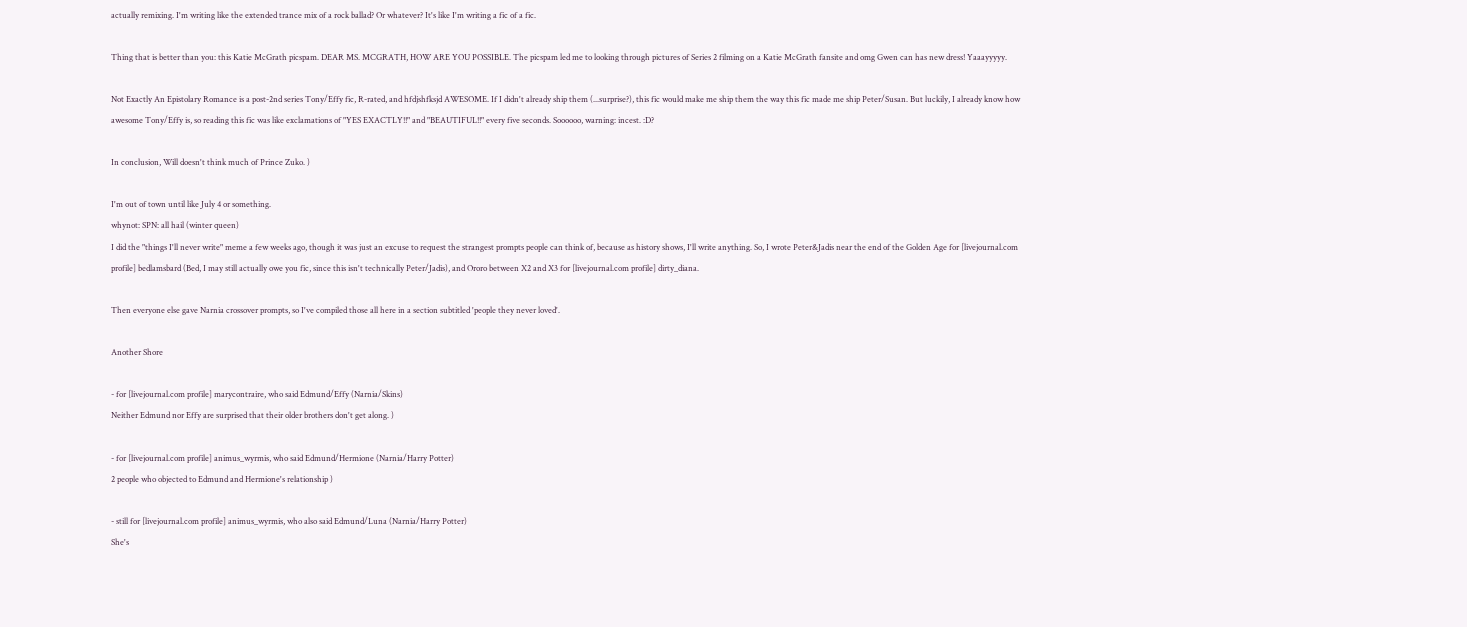actually remixing. I'm writing like the extended trance mix of a rock ballad? Or whatever? It's like I'm writing a fic of a fic.

Thing that is better than you: this Katie McGrath picspam. DEAR MS. MCGRATH, HOW ARE YOU POSSIBLE. The picspam led me to looking through pictures of Series 2 filming on a Katie McGrath fansite and omg Gwen can has new dress! Yaaayyyyy.

Not Exactly An Epistolary Romance is a post-2nd series Tony/Effy fic, R-rated, and hfdjshfksjd AWESOME. If I didn't already ship them (...surprise?), this fic would make me ship them the way this fic made me ship Peter/Susan. But luckily, I already know how awesome Tony/Effy is, so reading this fic was like exclamations of "YES EXACTLY!!" and "BEAUTIFUL!!" every five seconds. Soooooo, warning: incest. :D?

In conclusion, Will doesn't think much of Prince Zuko. )

I'm out of town until like July 4 or something.
whynot: SPN: all hail (winter queen)
I did the "things I'll never write" meme a few weeks ago, though it was just an excuse to request the strangest prompts people can think of, because as history shows, I'll write anything. So, I wrote Peter&Jadis near the end of the Golden Age for [livejournal.com profile] bedlamsbard (Bed, I may still actually owe you fic, since this isn't technically Peter/Jadis), and Ororo between X2 and X3 for [livejournal.com profile] dirty_diana.

Then everyone else gave Narnia crossover prompts, so I've compiled those all here in a section subtitled 'people they never loved'.

Another Shore

- for [livejournal.com profile] marycontraire, who said Edmund/Effy (Narnia/Skins)
Neither Edmund nor Effy are surprised that their older brothers don't get along. )

- for [livejournal.com profile] animus_wyrmis, who said Edmund/Hermione (Narnia/Harry Potter)
2 people who objected to Edmund and Hermione's relationship )

- still for [livejournal.com profile] animus_wyrmis, who also said Edmund/Luna (Narnia/Harry Potter)
She's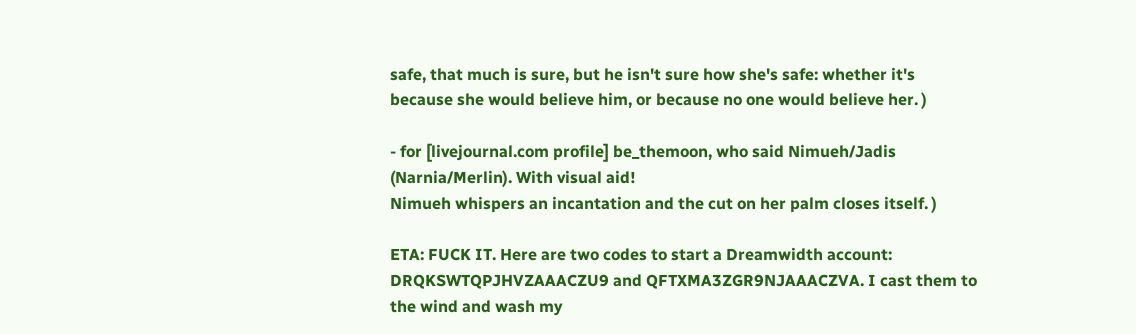safe, that much is sure, but he isn't sure how she's safe: whether it's because she would believe him, or because no one would believe her. )

- for [livejournal.com profile] be_themoon, who said Nimueh/Jadis (Narnia/Merlin). With visual aid!
Nimueh whispers an incantation and the cut on her palm closes itself. )

ETA: FUCK IT. Here are two codes to start a Dreamwidth account: DRQKSWTQPJHVZAAACZU9 and QFTXMA3ZGR9NJAAACZVA. I cast them to the wind and wash my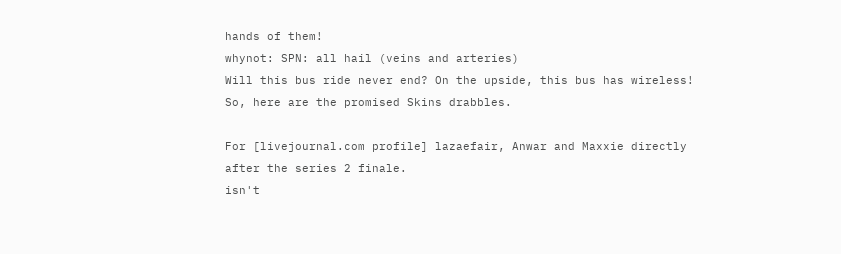hands of them!
whynot: SPN: all hail (veins and arteries)
Will this bus ride never end? On the upside, this bus has wireless! So, here are the promised Skins drabbles.

For [livejournal.com profile] lazaefair, Anwar and Maxxie directly after the series 2 finale.
isn't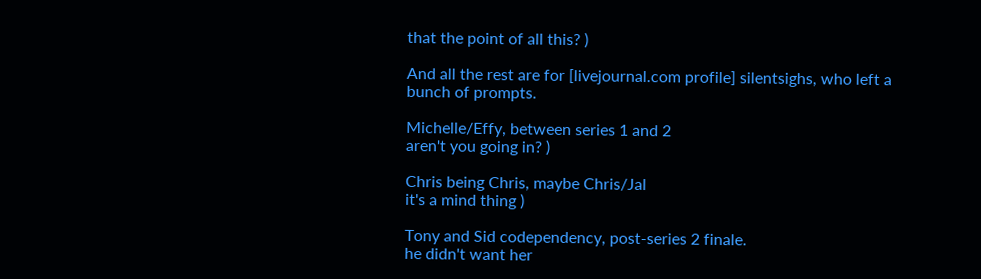that the point of all this? )

And all the rest are for [livejournal.com profile] silentsighs, who left a bunch of prompts.

Michelle/Effy, between series 1 and 2
aren't you going in? )

Chris being Chris, maybe Chris/Jal
it's a mind thing )

Tony and Sid codependency, post-series 2 finale.
he didn't want her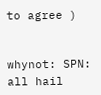to agree )


whynot: SPN: all hail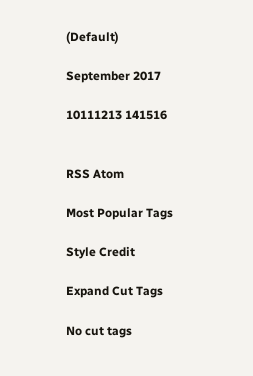(Default)

September 2017

10111213 141516


RSS Atom

Most Popular Tags

Style Credit

Expand Cut Tags

No cut tags